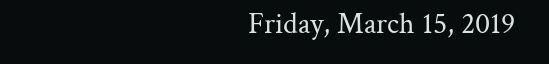Friday, March 15, 2019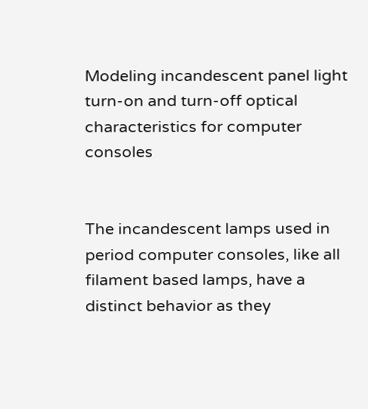Modeling incandescent panel light turn-on and turn-off optical characteristics for computer consoles


The incandescent lamps used in period computer consoles, like all filament based lamps, have a distinct behavior as they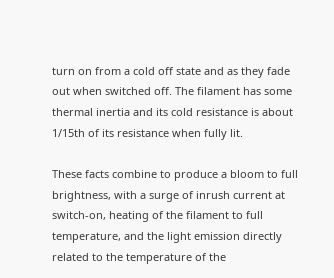turn on from a cold off state and as they fade out when switched off. The filament has some thermal inertia and its cold resistance is about 1/15th of its resistance when fully lit.

These facts combine to produce a bloom to full brightness, with a surge of inrush current at switch-on, heating of the filament to full temperature, and the light emission directly related to the temperature of the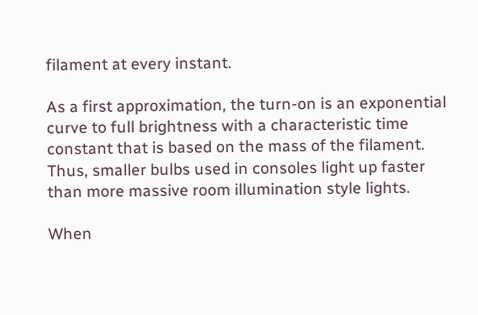filament at every instant.

As a first approximation, the turn-on is an exponential curve to full brightness with a characteristic time constant that is based on the mass of the filament. Thus, smaller bulbs used in consoles light up faster than more massive room illumination style lights.

When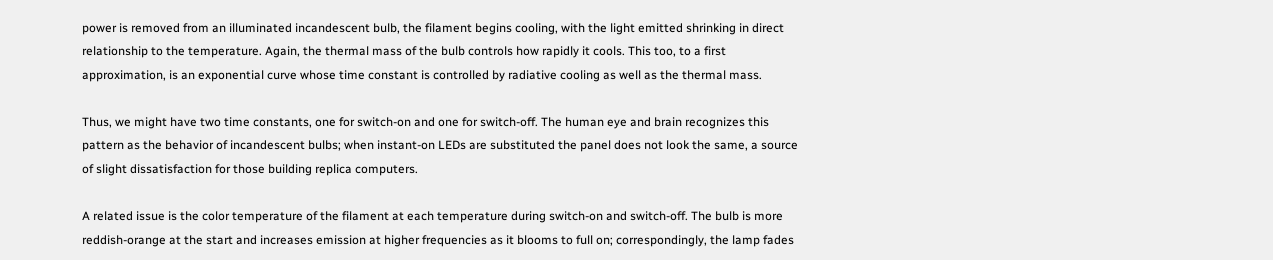power is removed from an illuminated incandescent bulb, the filament begins cooling, with the light emitted shrinking in direct relationship to the temperature. Again, the thermal mass of the bulb controls how rapidly it cools. This too, to a first approximation, is an exponential curve whose time constant is controlled by radiative cooling as well as the thermal mass.

Thus, we might have two time constants, one for switch-on and one for switch-off. The human eye and brain recognizes this pattern as the behavior of incandescent bulbs; when instant-on LEDs are substituted the panel does not look the same, a source of slight dissatisfaction for those building replica computers.

A related issue is the color temperature of the filament at each temperature during switch-on and switch-off. The bulb is more reddish-orange at the start and increases emission at higher frequencies as it blooms to full on; correspondingly, the lamp fades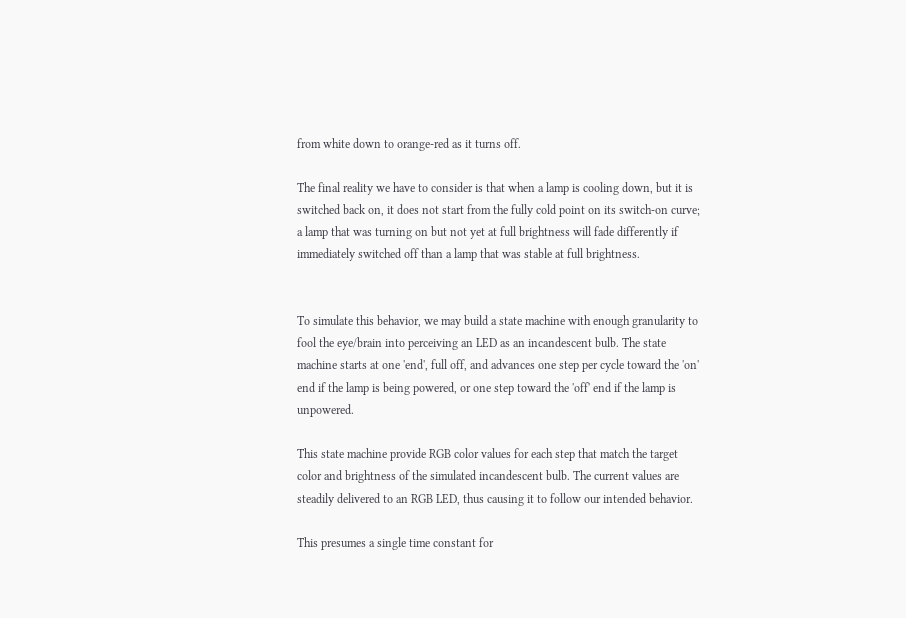from white down to orange-red as it turns off.

The final reality we have to consider is that when a lamp is cooling down, but it is switched back on, it does not start from the fully cold point on its switch-on curve; a lamp that was turning on but not yet at full brightness will fade differently if immediately switched off than a lamp that was stable at full brightness.


To simulate this behavior, we may build a state machine with enough granularity to fool the eye/brain into perceiving an LED as an incandescent bulb. The state machine starts at one 'end', full off, and advances one step per cycle toward the 'on' end if the lamp is being powered, or one step toward the 'off' end if the lamp is unpowered.

This state machine provide RGB color values for each step that match the target color and brightness of the simulated incandescent bulb. The current values are steadily delivered to an RGB LED, thus causing it to follow our intended behavior.

This presumes a single time constant for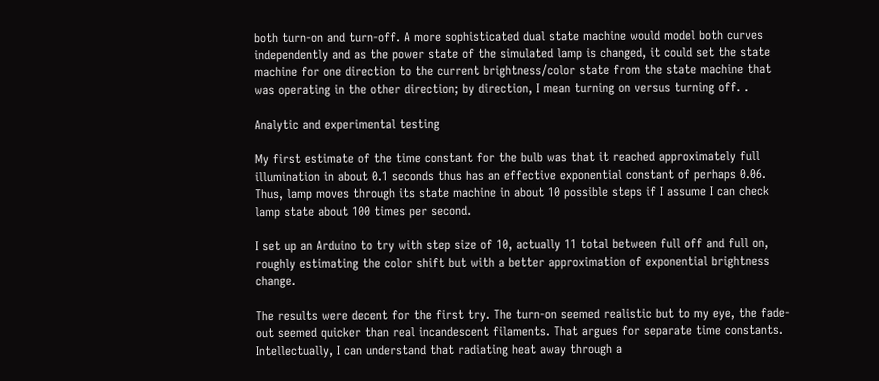both turn-on and turn-off. A more sophisticated dual state machine would model both curves independently and as the power state of the simulated lamp is changed, it could set the state machine for one direction to the current brightness/color state from the state machine that was operating in the other direction; by direction, I mean turning on versus turning off. .

Analytic and experimental testing

My first estimate of the time constant for the bulb was that it reached approximately full illumination in about 0.1 seconds thus has an effective exponential constant of perhaps 0.06. Thus, lamp moves through its state machine in about 10 possible steps if I assume I can check lamp state about 100 times per second.

I set up an Arduino to try with step size of 10, actually 11 total between full off and full on, roughly estimating the color shift but with a better approximation of exponential brightness change.

The results were decent for the first try. The turn-on seemed realistic but to my eye, the fade-out seemed quicker than real incandescent filaments. That argues for separate time constants. Intellectually, I can understand that radiating heat away through a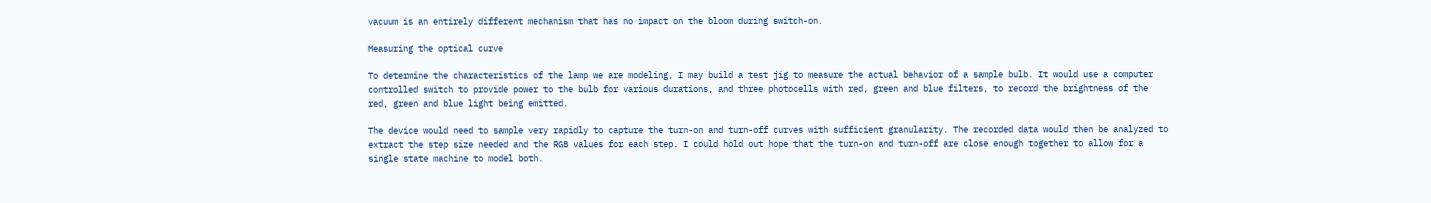vacuum is an entirely different mechanism that has no impact on the bloom during switch-on.

Measuring the optical curve

To determine the characteristics of the lamp we are modeling, I may build a test jig to measure the actual behavior of a sample bulb. It would use a computer controlled switch to provide power to the bulb for various durations, and three photocells with red, green and blue filters, to record the brightness of the red, green and blue light being emitted.

The device would need to sample very rapidly to capture the turn-on and turn-off curves with sufficient granularity. The recorded data would then be analyzed to extract the step size needed and the RGB values for each step. I could hold out hope that the turn-on and turn-off are close enough together to allow for a single state machine to model both.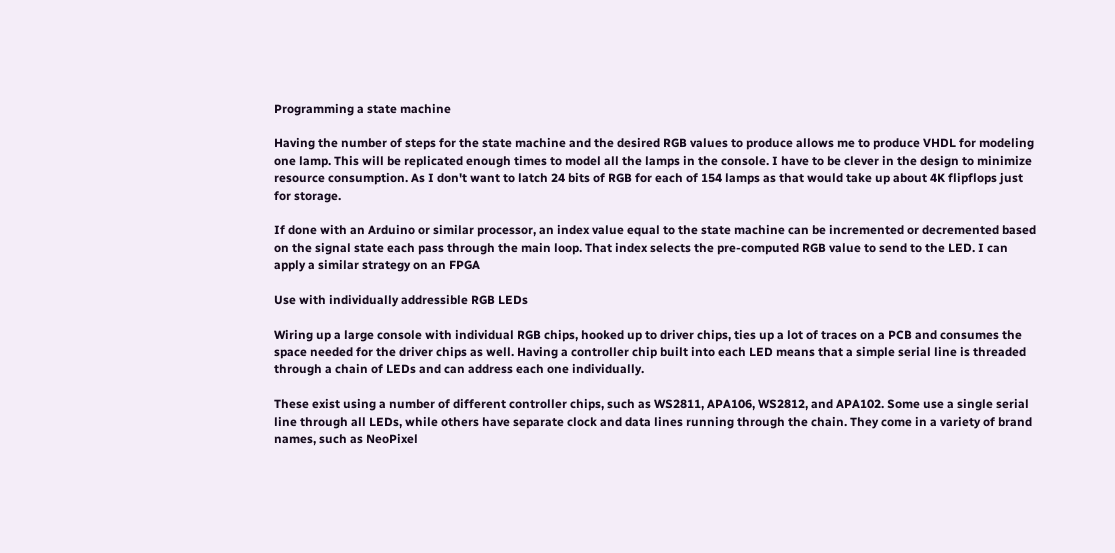Programming a state machine

Having the number of steps for the state machine and the desired RGB values to produce allows me to produce VHDL for modeling one lamp. This will be replicated enough times to model all the lamps in the console. I have to be clever in the design to minimize resource consumption. As I don't want to latch 24 bits of RGB for each of 154 lamps as that would take up about 4K flipflops just for storage.

If done with an Arduino or similar processor, an index value equal to the state machine can be incremented or decremented based on the signal state each pass through the main loop. That index selects the pre-computed RGB value to send to the LED. I can apply a similar strategy on an FPGA

Use with individually addressible RGB LEDs

Wiring up a large console with individual RGB chips, hooked up to driver chips, ties up a lot of traces on a PCB and consumes the space needed for the driver chips as well. Having a controller chip built into each LED means that a simple serial line is threaded through a chain of LEDs and can address each one individually.

These exist using a number of different controller chips, such as WS2811, APA106, WS2812, and APA102. Some use a single serial line through all LEDs, while others have separate clock and data lines running through the chain. They come in a variety of brand names, such as NeoPixel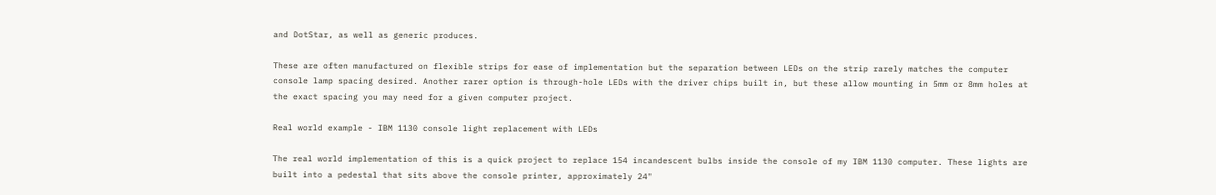and DotStar, as well as generic produces.

These are often manufactured on flexible strips for ease of implementation but the separation between LEDs on the strip rarely matches the computer console lamp spacing desired. Another rarer option is through-hole LEDs with the driver chips built in, but these allow mounting in 5mm or 8mm holes at the exact spacing you may need for a given computer project.

Real world example - IBM 1130 console light replacement with LEDs

The real world implementation of this is a quick project to replace 154 incandescent bulbs inside the console of my IBM 1130 computer. These lights are built into a pedestal that sits above the console printer, approximately 24"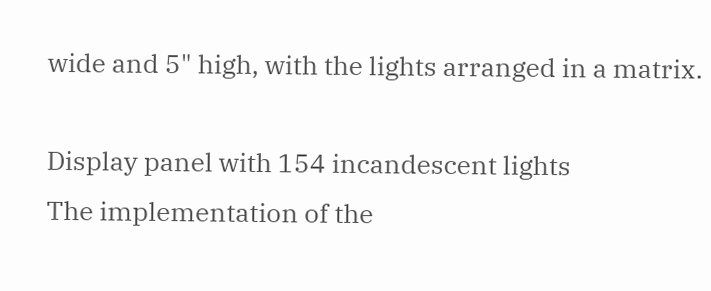wide and 5" high, with the lights arranged in a matrix.

Display panel with 154 incandescent lights
The implementation of the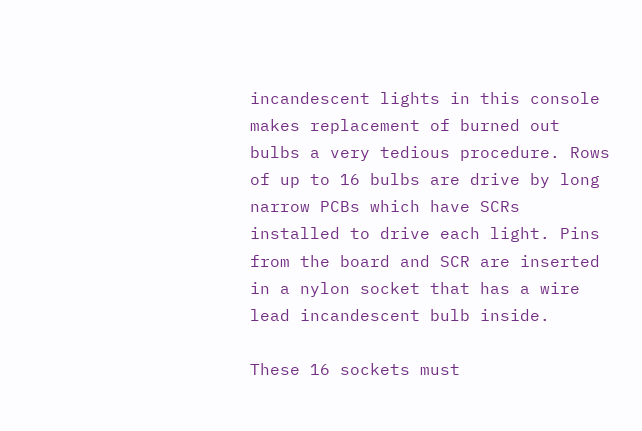incandescent lights in this console makes replacement of burned out bulbs a very tedious procedure. Rows of up to 16 bulbs are drive by long narrow PCBs which have SCRs installed to drive each light. Pins from the board and SCR are inserted in a nylon socket that has a wire lead incandescent bulb inside.

These 16 sockets must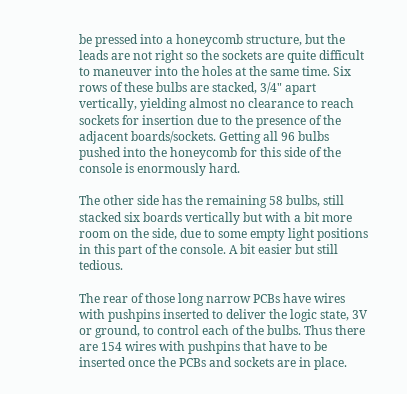be pressed into a honeycomb structure, but the leads are not right so the sockets are quite difficult to maneuver into the holes at the same time. Six rows of these bulbs are stacked, 3/4" apart vertically, yielding almost no clearance to reach sockets for insertion due to the presence of the adjacent boards/sockets. Getting all 96 bulbs pushed into the honeycomb for this side of the console is enormously hard.

The other side has the remaining 58 bulbs, still stacked six boards vertically but with a bit more room on the side, due to some empty light positions in this part of the console. A bit easier but still tedious.

The rear of those long narrow PCBs have wires with pushpins inserted to deliver the logic state, 3V or ground, to control each of the bulbs. Thus there are 154 wires with pushpins that have to be inserted once the PCBs and sockets are in place.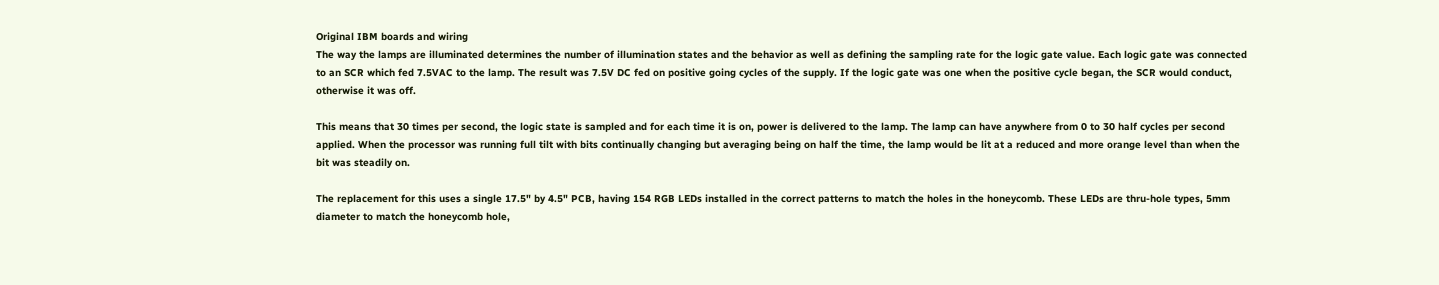Original IBM boards and wiring
The way the lamps are illuminated determines the number of illumination states and the behavior as well as defining the sampling rate for the logic gate value. Each logic gate was connected to an SCR which fed 7.5VAC to the lamp. The result was 7.5V DC fed on positive going cycles of the supply. If the logic gate was one when the positive cycle began, the SCR would conduct, otherwise it was off.

This means that 30 times per second, the logic state is sampled and for each time it is on, power is delivered to the lamp. The lamp can have anywhere from 0 to 30 half cycles per second applied. When the processor was running full tilt with bits continually changing but averaging being on half the time, the lamp would be lit at a reduced and more orange level than when the bit was steadily on.

The replacement for this uses a single 17.5" by 4.5" PCB, having 154 RGB LEDs installed in the correct patterns to match the holes in the honeycomb. These LEDs are thru-hole types, 5mm diameter to match the honeycomb hole,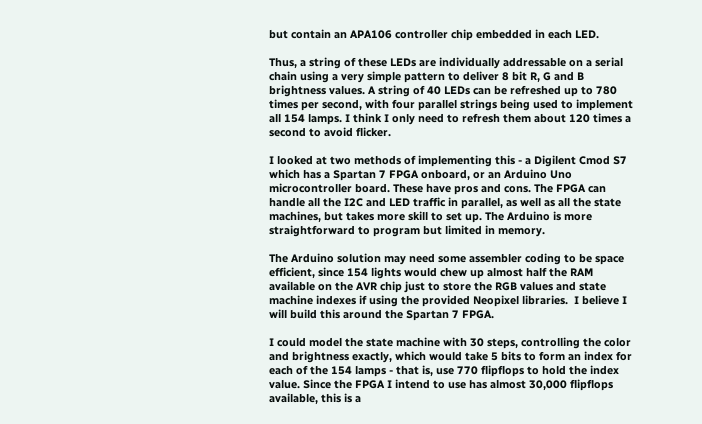but contain an APA106 controller chip embedded in each LED.

Thus, a string of these LEDs are individually addressable on a serial chain using a very simple pattern to deliver 8 bit R, G and B brightness values. A string of 40 LEDs can be refreshed up to 780 times per second, with four parallel strings being used to implement all 154 lamps. I think I only need to refresh them about 120 times a second to avoid flicker.

I looked at two methods of implementing this - a Digilent Cmod S7 which has a Spartan 7 FPGA onboard, or an Arduino Uno microcontroller board. These have pros and cons. The FPGA can handle all the I2C and LED traffic in parallel, as well as all the state machines, but takes more skill to set up. The Arduino is more straightforward to program but limited in memory.

The Arduino solution may need some assembler coding to be space efficient, since 154 lights would chew up almost half the RAM available on the AVR chip just to store the RGB values and state machine indexes if using the provided Neopixel libraries.  I believe I will build this around the Spartan 7 FPGA.

I could model the state machine with 30 steps, controlling the color and brightness exactly, which would take 5 bits to form an index for each of the 154 lamps - that is, use 770 flipflops to hold the index value. Since the FPGA I intend to use has almost 30,000 flipflops available, this is a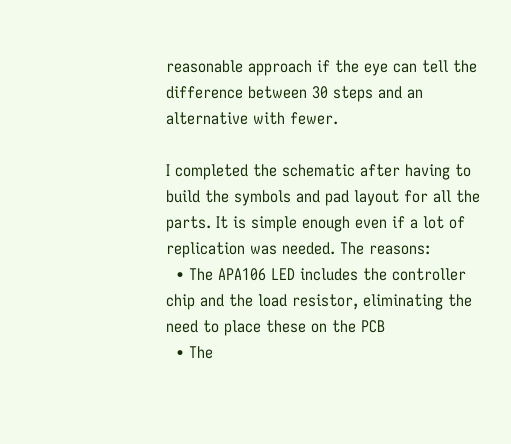reasonable approach if the eye can tell the difference between 30 steps and an alternative with fewer.

I completed the schematic after having to build the symbols and pad layout for all the parts. It is simple enough even if a lot of replication was needed. The reasons:
  • The APA106 LED includes the controller chip and the load resistor, eliminating the need to place these on the PCB
  • The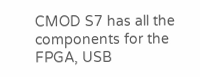CMOD S7 has all the components for the FPGA, USB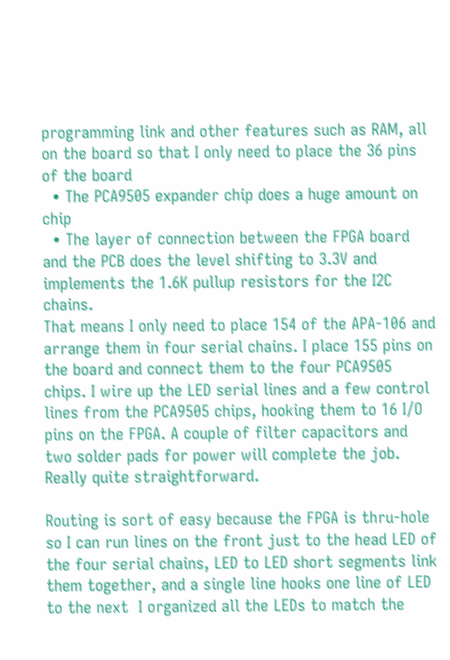programming link and other features such as RAM, all on the board so that I only need to place the 36 pins of the board
  • The PCA9505 expander chip does a huge amount on chip
  • The layer of connection between the FPGA board and the PCB does the level shifting to 3.3V and implements the 1.6K pullup resistors for the I2C chains.
That means I only need to place 154 of the APA-106 and arrange them in four serial chains. I place 155 pins on the board and connect them to the four PCA9505 chips. I wire up the LED serial lines and a few control lines from the PCA9505 chips, hooking them to 16 I/O pins on the FPGA. A couple of filter capacitors and two solder pads for power will complete the job. Really quite straightforward.

Routing is sort of easy because the FPGA is thru-hole so I can run lines on the front just to the head LED of the four serial chains, LED to LED short segments link them together, and a single line hooks one line of LED to the next  I organized all the LEDs to match the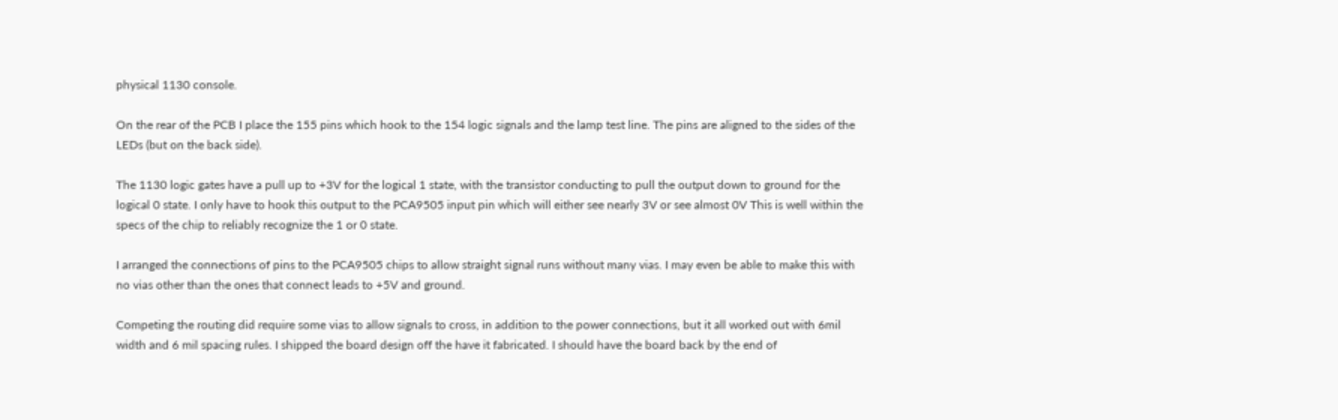physical 1130 console.

On the rear of the PCB I place the 155 pins which hook to the 154 logic signals and the lamp test line. The pins are aligned to the sides of the LEDs (but on the back side).

The 1130 logic gates have a pull up to +3V for the logical 1 state, with the transistor conducting to pull the output down to ground for the logical 0 state. I only have to hook this output to the PCA9505 input pin which will either see nearly 3V or see almost 0V This is well within the specs of the chip to reliably recognize the 1 or 0 state.

I arranged the connections of pins to the PCA9505 chips to allow straight signal runs without many vias. I may even be able to make this with no vias other than the ones that connect leads to +5V and ground.

Competing the routing did require some vias to allow signals to cross, in addition to the power connections, but it all worked out with 6mil width and 6 mil spacing rules. I shipped the board design off the have it fabricated. I should have the board back by the end of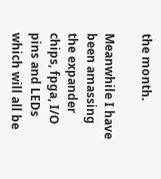the month.

Meanwhile I have been amassing the expander chips, fpga, I/O pins and LEDs which will all be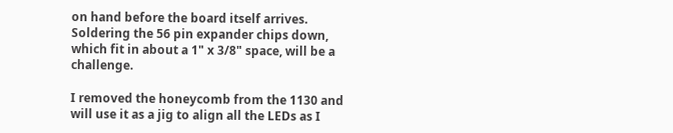on hand before the board itself arrives. Soldering the 56 pin expander chips down, which fit in about a 1" x 3/8" space, will be a challenge.

I removed the honeycomb from the 1130 and will use it as a jig to align all the LEDs as I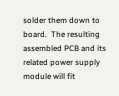solder them down to board.  The resulting assembled PCB and its related power supply module will fit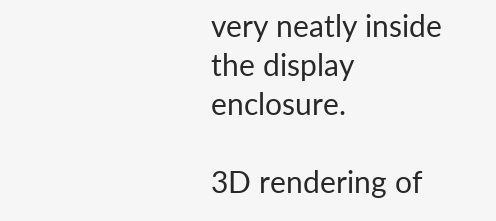very neatly inside the display enclosure.

3D rendering of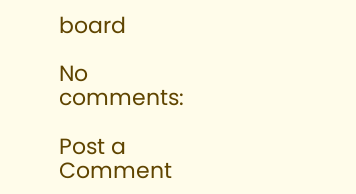board

No comments:

Post a Comment